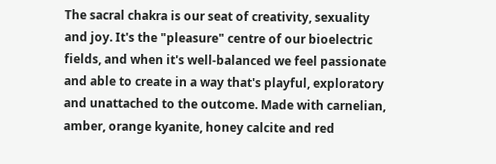The sacral chakra is our seat of creativity, sexuality and joy. It's the "pleasure" centre of our bioelectric fields, and when it's well-balanced we feel passionate and able to create in a way that's playful, exploratory and unattached to the outcome. Made with carnelian, amber, orange kyanite, honey calcite and red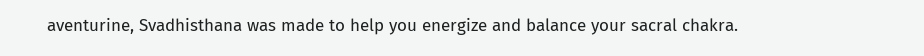aventurine, Svadhisthana was made to help you energize and balance your sacral chakra.